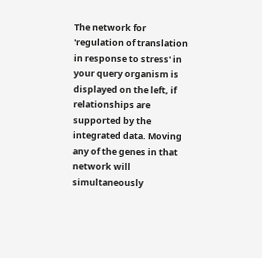The network for 'regulation of translation in response to stress' in your query organism is displayed on the left, if relationships are supported by the integrated data. Moving any of the genes in that network will simultaneously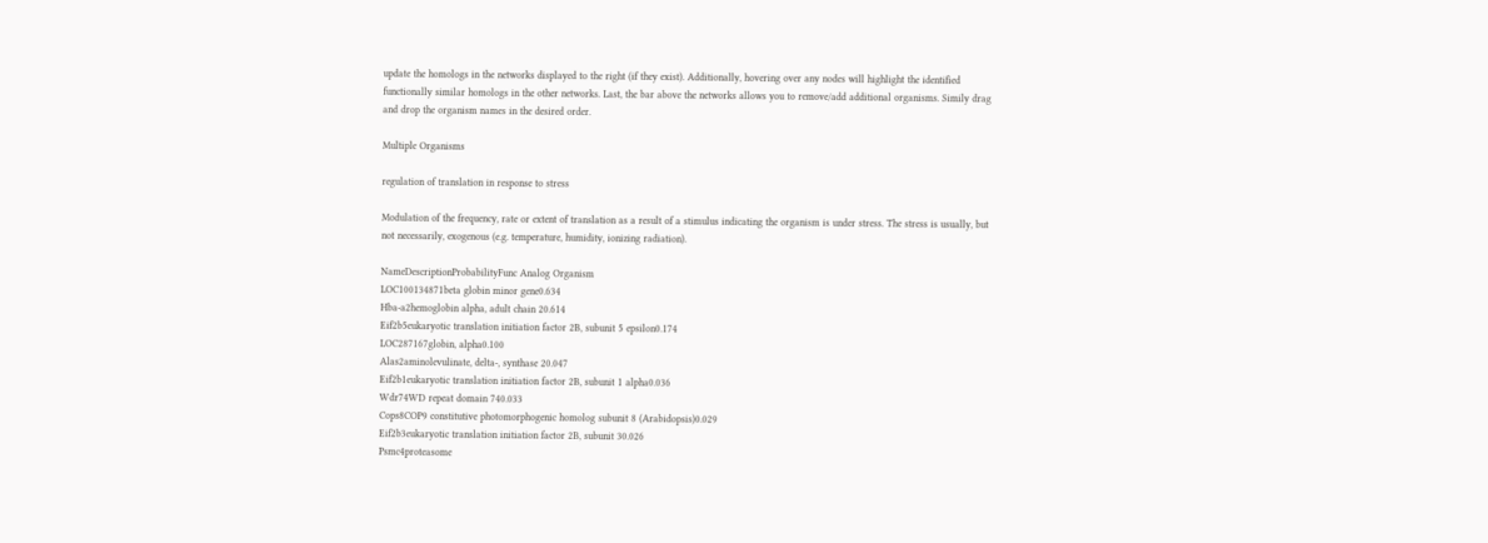update the homologs in the networks displayed to the right (if they exist). Additionally, hovering over any nodes will highlight the identified functionally similar homologs in the other networks. Last, the bar above the networks allows you to remove/add additional organisms. Simily drag and drop the organism names in the desired order.

Multiple Organisms

regulation of translation in response to stress

Modulation of the frequency, rate or extent of translation as a result of a stimulus indicating the organism is under stress. The stress is usually, but not necessarily, exogenous (e.g. temperature, humidity, ionizing radiation).

NameDescriptionProbabilityFunc Analog Organism
LOC100134871beta globin minor gene0.634
Hba-a2hemoglobin alpha, adult chain 20.614
Eif2b5eukaryotic translation initiation factor 2B, subunit 5 epsilon0.174
LOC287167globin, alpha0.100
Alas2aminolevulinate, delta-, synthase 20.047
Eif2b1eukaryotic translation initiation factor 2B, subunit 1 alpha0.036
Wdr74WD repeat domain 740.033
Cops8COP9 constitutive photomorphogenic homolog subunit 8 (Arabidopsis)0.029
Eif2b3eukaryotic translation initiation factor 2B, subunit 30.026
Psmc4proteasome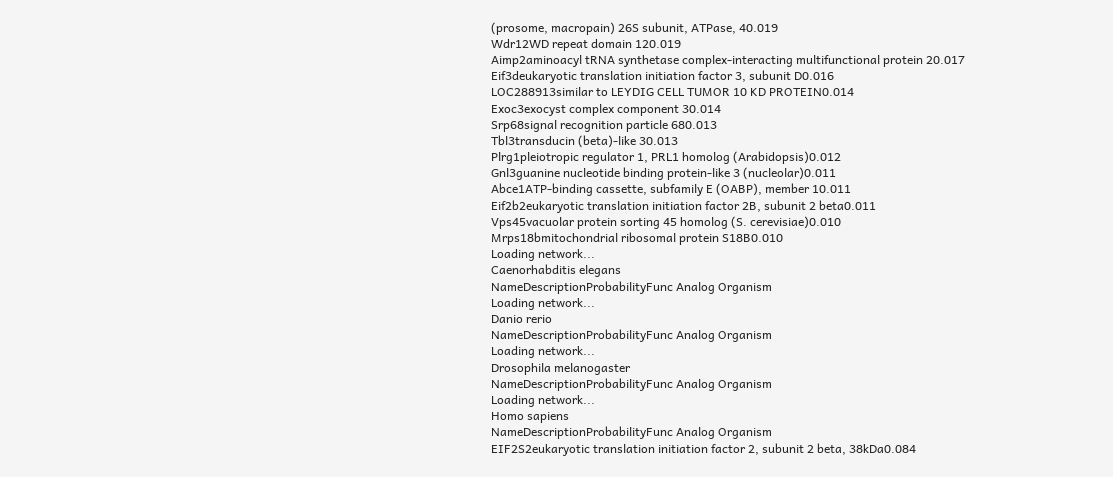(prosome, macropain) 26S subunit, ATPase, 40.019
Wdr12WD repeat domain 120.019
Aimp2aminoacyl tRNA synthetase complex-interacting multifunctional protein 20.017
Eif3deukaryotic translation initiation factor 3, subunit D0.016
LOC288913similar to LEYDIG CELL TUMOR 10 KD PROTEIN0.014
Exoc3exocyst complex component 30.014
Srp68signal recognition particle 680.013
Tbl3transducin (beta)-like 30.013
Plrg1pleiotropic regulator 1, PRL1 homolog (Arabidopsis)0.012
Gnl3guanine nucleotide binding protein-like 3 (nucleolar)0.011
Abce1ATP-binding cassette, subfamily E (OABP), member 10.011
Eif2b2eukaryotic translation initiation factor 2B, subunit 2 beta0.011
Vps45vacuolar protein sorting 45 homolog (S. cerevisiae)0.010
Mrps18bmitochondrial ribosomal protein S18B0.010
Loading network...
Caenorhabditis elegans
NameDescriptionProbabilityFunc Analog Organism
Loading network...
Danio rerio
NameDescriptionProbabilityFunc Analog Organism
Loading network...
Drosophila melanogaster
NameDescriptionProbabilityFunc Analog Organism
Loading network...
Homo sapiens
NameDescriptionProbabilityFunc Analog Organism
EIF2S2eukaryotic translation initiation factor 2, subunit 2 beta, 38kDa0.084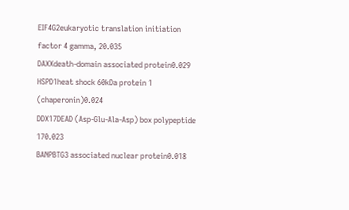EIF4G2eukaryotic translation initiation factor 4 gamma, 20.035
DAXXdeath-domain associated protein0.029
HSPD1heat shock 60kDa protein 1 (chaperonin)0.024
DDX17DEAD (Asp-Glu-Ala-Asp) box polypeptide 170.023
BANPBTG3 associated nuclear protein0.018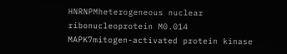HNRNPMheterogeneous nuclear ribonucleoprotein M0.014
MAPK7mitogen-activated protein kinase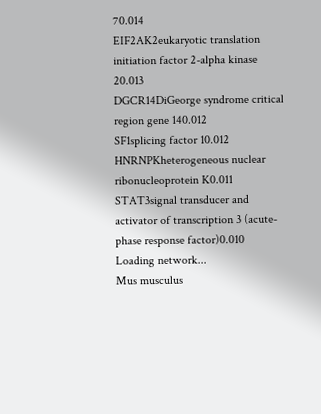70.014
EIF2AK2eukaryotic translation initiation factor 2-alpha kinase 20.013
DGCR14DiGeorge syndrome critical region gene 140.012
SF1splicing factor 10.012
HNRNPKheterogeneous nuclear ribonucleoprotein K0.011
STAT3signal transducer and activator of transcription 3 (acute-phase response factor)0.010
Loading network...
Mus musculus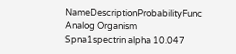NameDescriptionProbabilityFunc Analog Organism
Spna1spectrin alpha 10.047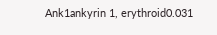Ank1ankyrin 1, erythroid0.031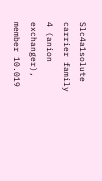Slc4a1solute carrier family 4 (anion exchanger), member 10.019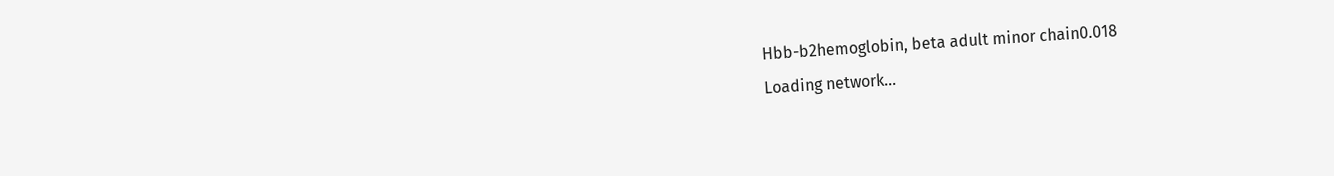Hbb-b2hemoglobin, beta adult minor chain0.018
Loading network...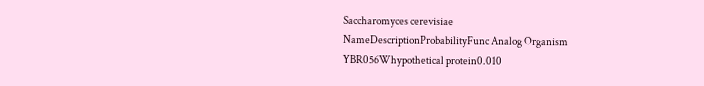Saccharomyces cerevisiae
NameDescriptionProbabilityFunc Analog Organism
YBR056Whypothetical protein0.010